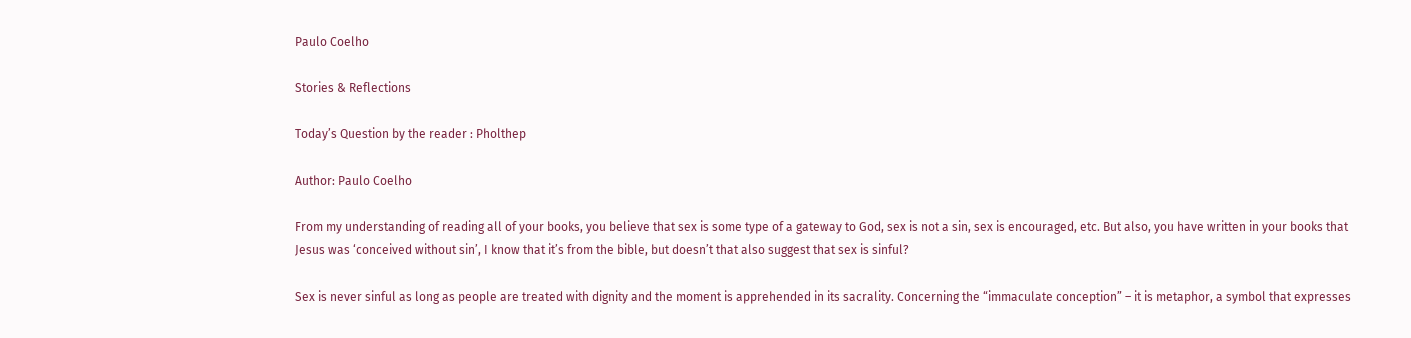Paulo Coelho

Stories & Reflections

Today’s Question by the reader : Pholthep

Author: Paulo Coelho

From my understanding of reading all of your books, you believe that sex is some type of a gateway to God, sex is not a sin, sex is encouraged, etc. But also, you have written in your books that Jesus was ‘conceived without sin’, I know that it’s from the bible, but doesn’t that also suggest that sex is sinful?

Sex is never sinful as long as people are treated with dignity and the moment is apprehended in its sacrality. Concerning the “immaculate conception” – it is metaphor, a symbol that expresses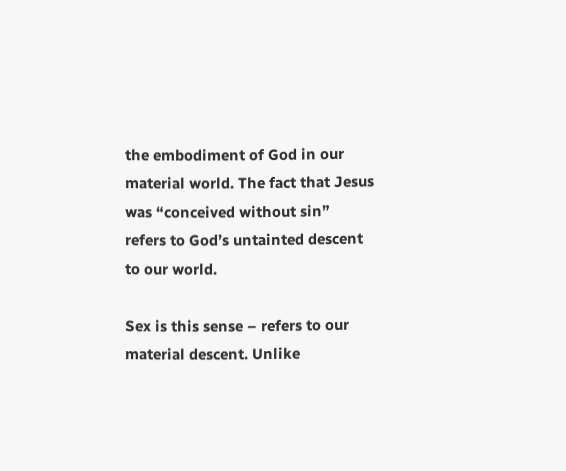the embodiment of God in our material world. The fact that Jesus was “conceived without sin” refers to God’s untainted descent to our world.

Sex is this sense – refers to our material descent. Unlike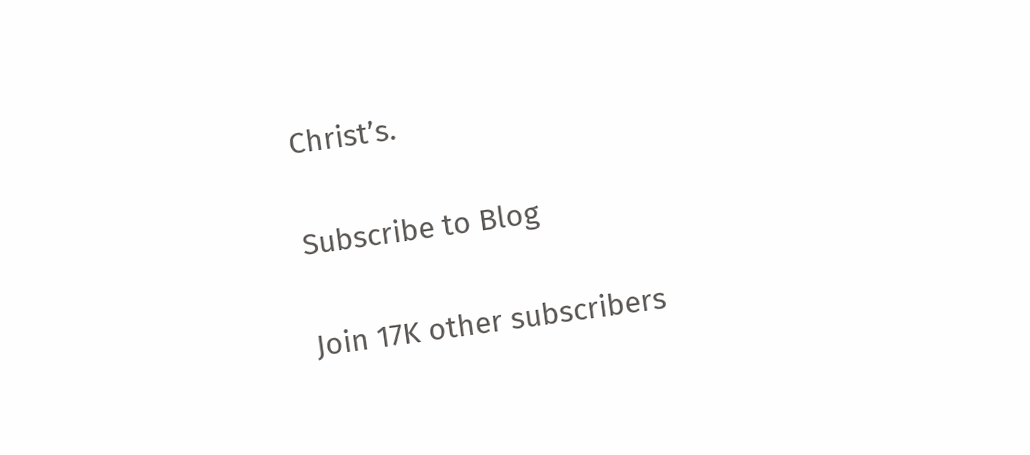Christ’s.

Subscribe to Blog

Join 17K other subscribers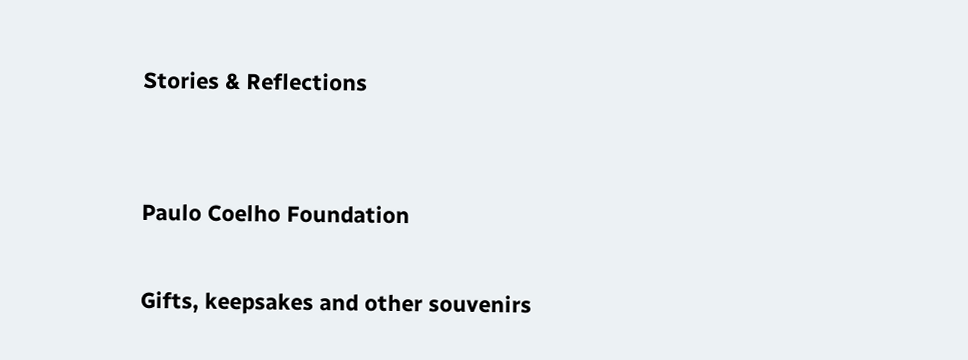Stories & Reflections


Paulo Coelho Foundation

Gifts, keepsakes and other souvenirs